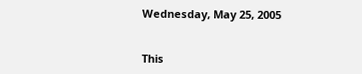Wednesday, May 25, 2005


This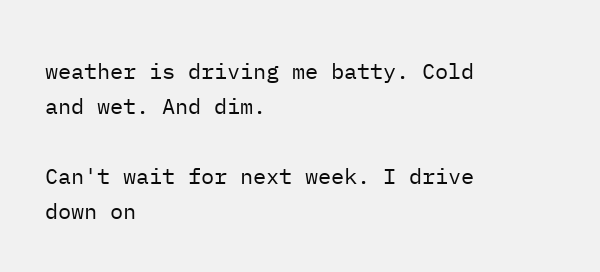weather is driving me batty. Cold and wet. And dim.

Can't wait for next week. I drive down on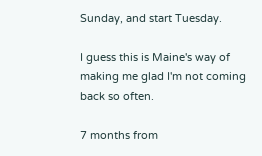Sunday, and start Tuesday.

I guess this is Maine's way of making me glad I'm not coming back so often.

7 months from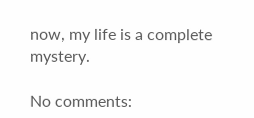now, my life is a complete mystery.

No comments: